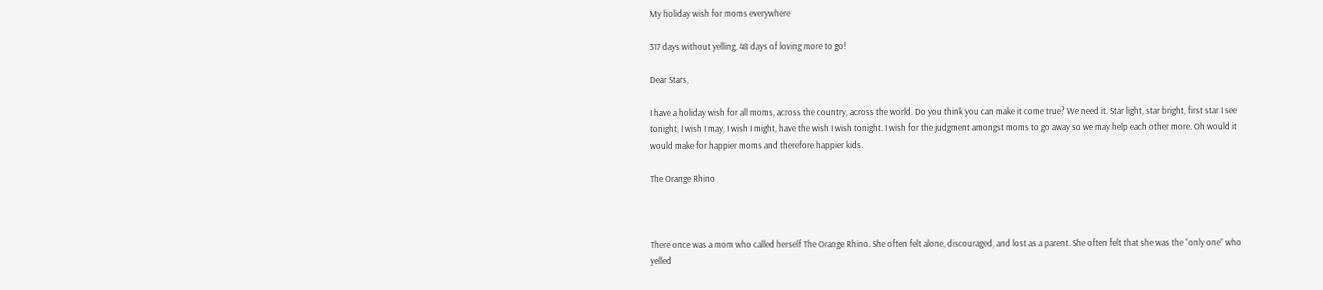My holiday wish for moms everywhere

317 days without yelling, 48 days of loving more to go!

Dear Stars,

I have a holiday wish for all moms, across the country, across the world. Do you think you can make it come true? We need it. Star light, star bright, first star I see tonight, I wish I may, I wish I might, have the wish I wish tonight. I wish for the judgment amongst moms to go away so we may help each other more. Oh would it would make for happier moms and therefore happier kids.

The Orange Rhino



There once was a mom who called herself The Orange Rhino. She often felt alone, discouraged, and lost as a parent. She often felt that she was the “only one” who yelled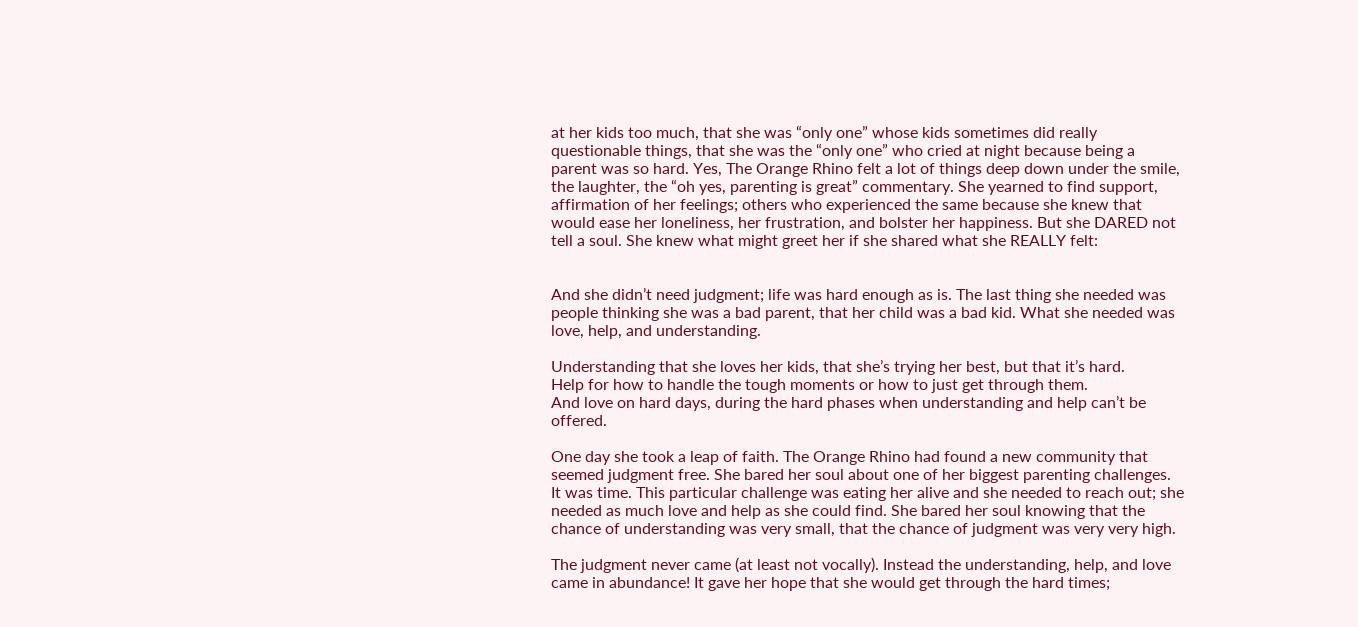at her kids too much, that she was “only one” whose kids sometimes did really questionable things, that she was the “only one” who cried at night because being a parent was so hard. Yes, The Orange Rhino felt a lot of things deep down under the smile, the laughter, the “oh yes, parenting is great” commentary. She yearned to find support, affirmation of her feelings; others who experienced the same because she knew that would ease her loneliness, her frustration, and bolster her happiness. But she DARED not tell a soul. She knew what might greet her if she shared what she REALLY felt:


And she didn’t need judgment; life was hard enough as is. The last thing she needed was people thinking she was a bad parent, that her child was a bad kid. What she needed was love, help, and understanding.

Understanding that she loves her kids, that she’s trying her best, but that it’s hard.
Help for how to handle the tough moments or how to just get through them.
And love on hard days, during the hard phases when understanding and help can’t be offered.

One day she took a leap of faith. The Orange Rhino had found a new community that seemed judgment free. She bared her soul about one of her biggest parenting challenges. It was time. This particular challenge was eating her alive and she needed to reach out; she needed as much love and help as she could find. She bared her soul knowing that the chance of understanding was very small, that the chance of judgment was very very high.

The judgment never came (at least not vocally). Instead the understanding, help, and love came in abundance! It gave her hope that she would get through the hard times;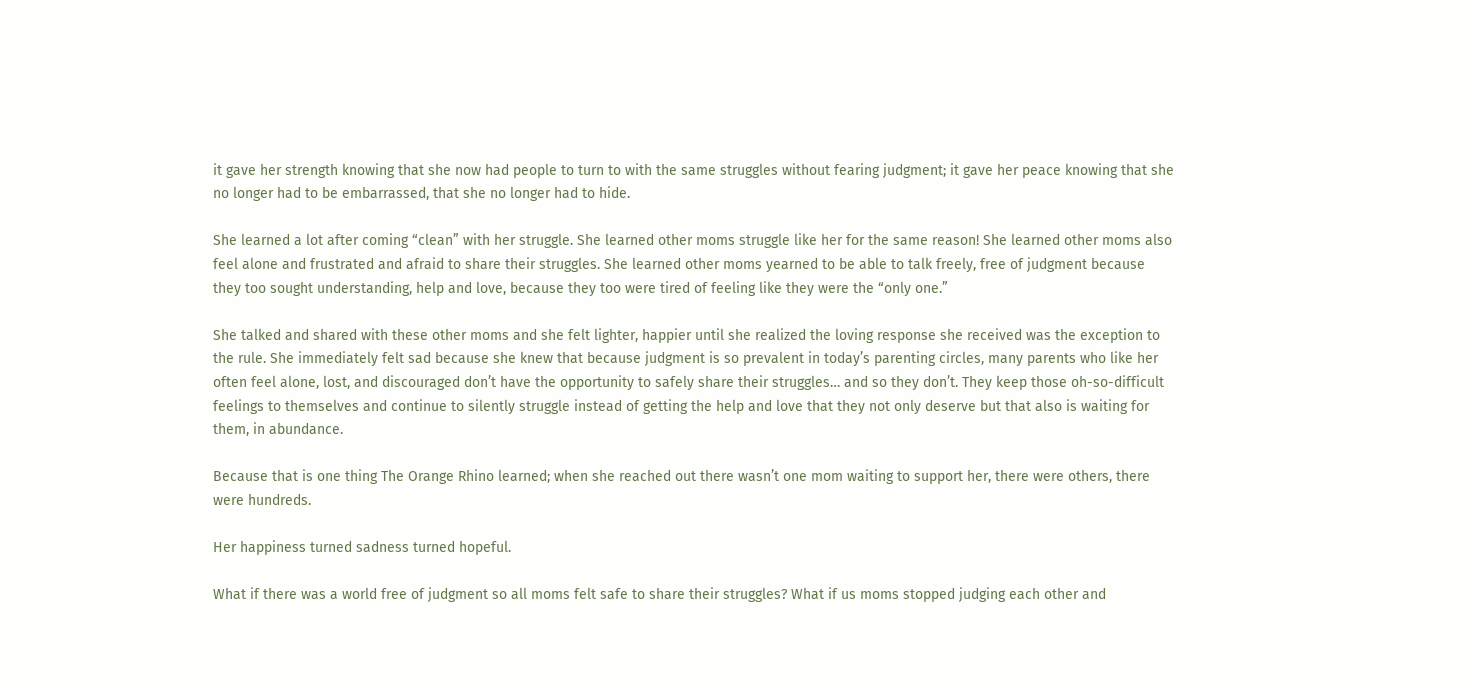it gave her strength knowing that she now had people to turn to with the same struggles without fearing judgment; it gave her peace knowing that she no longer had to be embarrassed, that she no longer had to hide.

She learned a lot after coming “clean” with her struggle. She learned other moms struggle like her for the same reason! She learned other moms also feel alone and frustrated and afraid to share their struggles. She learned other moms yearned to be able to talk freely, free of judgment because they too sought understanding, help and love, because they too were tired of feeling like they were the “only one.”

She talked and shared with these other moms and she felt lighter, happier until she realized the loving response she received was the exception to the rule. She immediately felt sad because she knew that because judgment is so prevalent in today’s parenting circles, many parents who like her often feel alone, lost, and discouraged don’t have the opportunity to safely share their struggles… and so they don’t. They keep those oh-so-difficult feelings to themselves and continue to silently struggle instead of getting the help and love that they not only deserve but that also is waiting for them, in abundance.

Because that is one thing The Orange Rhino learned; when she reached out there wasn’t one mom waiting to support her, there were others, there were hundreds.

Her happiness turned sadness turned hopeful.

What if there was a world free of judgment so all moms felt safe to share their struggles? What if us moms stopped judging each other and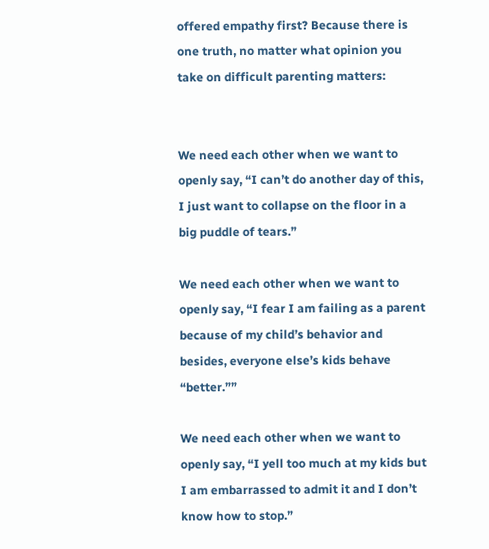offered empathy first? Because there is one truth, no matter what opinion you take on difficult parenting matters:


We need each other when we want to openly say, “I can’t do another day of this, I just want to collapse on the floor in a big puddle of tears.”

We need each other when we want to openly say, “I fear I am failing as a parent because of my child’s behavior and besides, everyone else’s kids behave “better.””

We need each other when we want to openly say, “I yell too much at my kids but I am embarrassed to admit it and I don’t know how to stop.”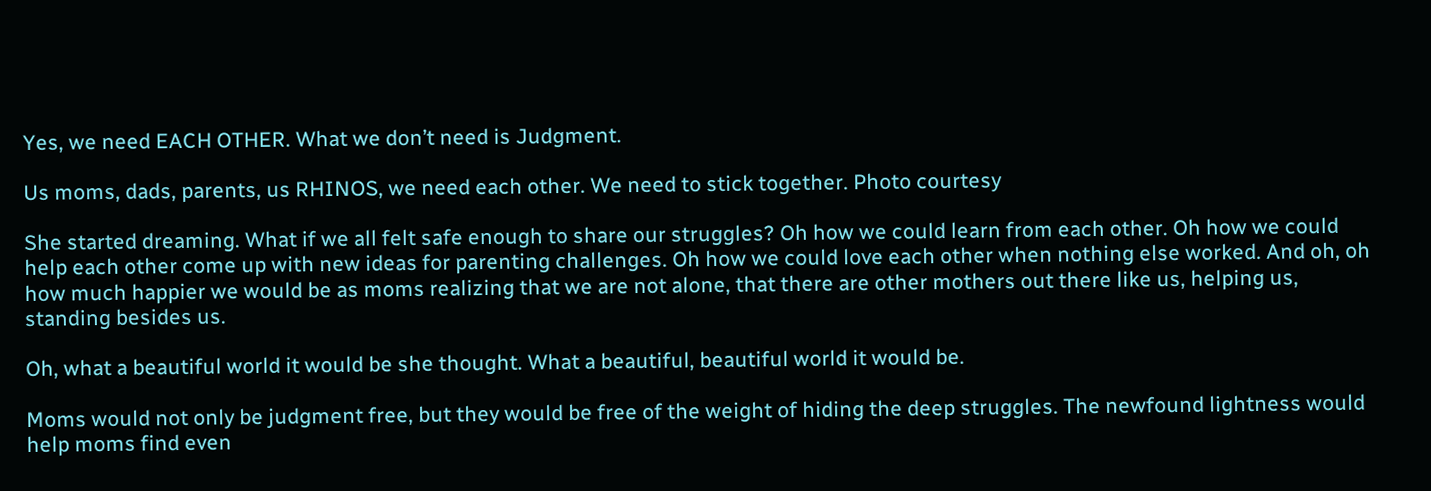Yes, we need EACH OTHER. What we don’t need is Judgment.

Us moms, dads, parents, us RHINOS, we need each other. We need to stick together. Photo courtesy

She started dreaming. What if we all felt safe enough to share our struggles? Oh how we could learn from each other. Oh how we could help each other come up with new ideas for parenting challenges. Oh how we could love each other when nothing else worked. And oh, oh how much happier we would be as moms realizing that we are not alone, that there are other mothers out there like us, helping us, standing besides us.

Oh, what a beautiful world it would be she thought. What a beautiful, beautiful world it would be.

Moms would not only be judgment free, but they would be free of the weight of hiding the deep struggles. The newfound lightness would help moms find even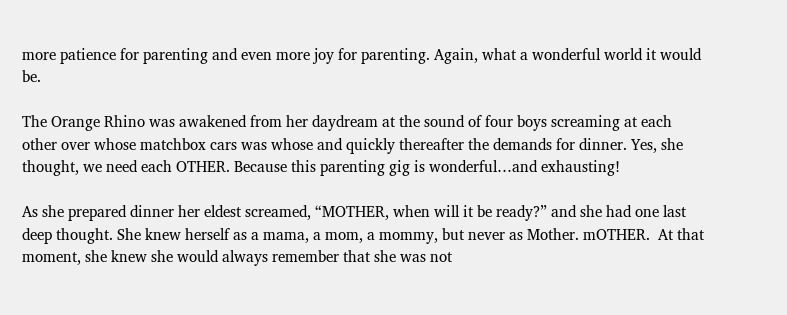more patience for parenting and even more joy for parenting. Again, what a wonderful world it would be.

The Orange Rhino was awakened from her daydream at the sound of four boys screaming at each other over whose matchbox cars was whose and quickly thereafter the demands for dinner. Yes, she thought, we need each OTHER. Because this parenting gig is wonderful…and exhausting!

As she prepared dinner her eldest screamed, “MOTHER, when will it be ready?” and she had one last deep thought. She knew herself as a mama, a mom, a mommy, but never as Mother. mOTHER.  At that moment, she knew she would always remember that she was not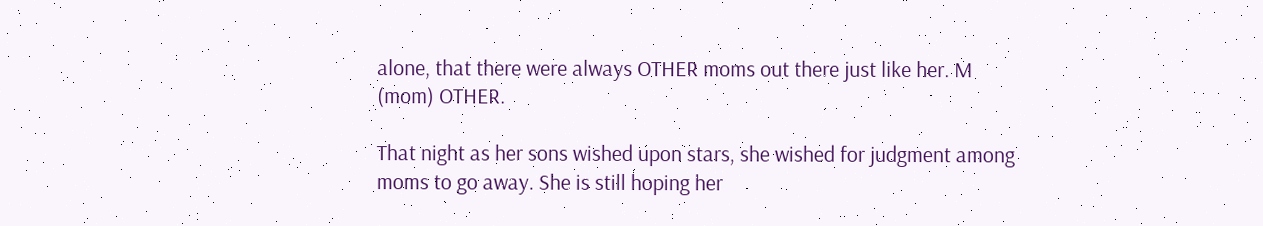alone, that there were always OTHER moms out there just like her. M (mom) OTHER.

That night as her sons wished upon stars, she wished for judgment among moms to go away. She is still hoping her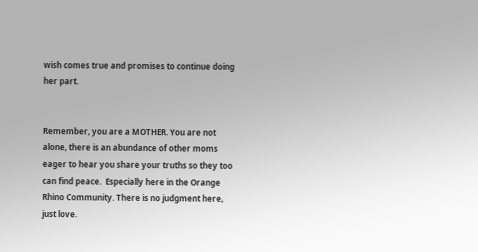wish comes true and promises to continue doing her part.


Remember, you are a MOTHER. You are not alone, there is an abundance of other moms eager to hear you share your truths so they too can find peace.  Especially here in the Orange Rhino Community. There is no judgment here, just love.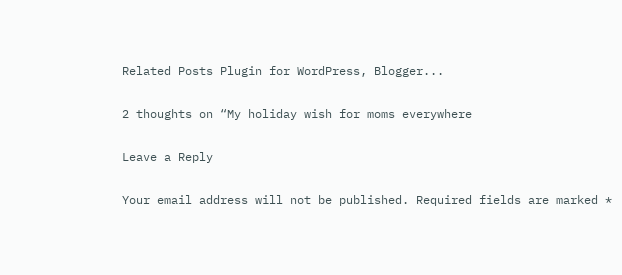Related Posts Plugin for WordPress, Blogger...

2 thoughts on “My holiday wish for moms everywhere

Leave a Reply

Your email address will not be published. Required fields are marked *